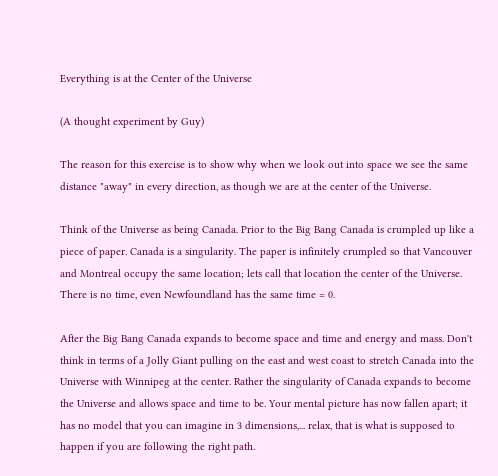Everything is at the Center of the Universe

(A thought experiment by Guy)

The reason for this exercise is to show why when we look out into space we see the same distance "away" in every direction, as though we are at the center of the Universe.

Think of the Universe as being Canada. Prior to the Big Bang Canada is crumpled up like a piece of paper. Canada is a singularity. The paper is infinitely crumpled so that Vancouver and Montreal occupy the same location; lets call that location the center of the Universe. There is no time, even Newfoundland has the same time = 0.

After the Big Bang Canada expands to become space and time and energy and mass. Don't think in terms of a Jolly Giant pulling on the east and west coast to stretch Canada into the Universe with Winnipeg at the center. Rather the singularity of Canada expands to become the Universe and allows space and time to be. Your mental picture has now fallen apart; it has no model that you can imagine in 3 dimensions,... relax, that is what is supposed to happen if you are following the right path.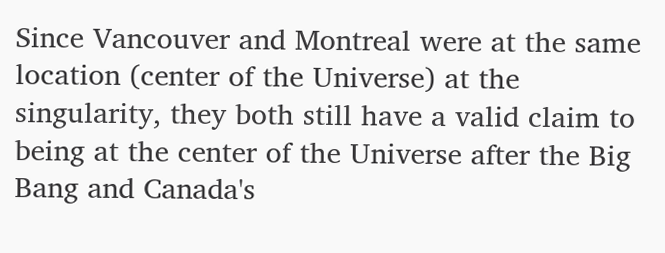Since Vancouver and Montreal were at the same location (center of the Universe) at the singularity, they both still have a valid claim to being at the center of the Universe after the Big Bang and Canada's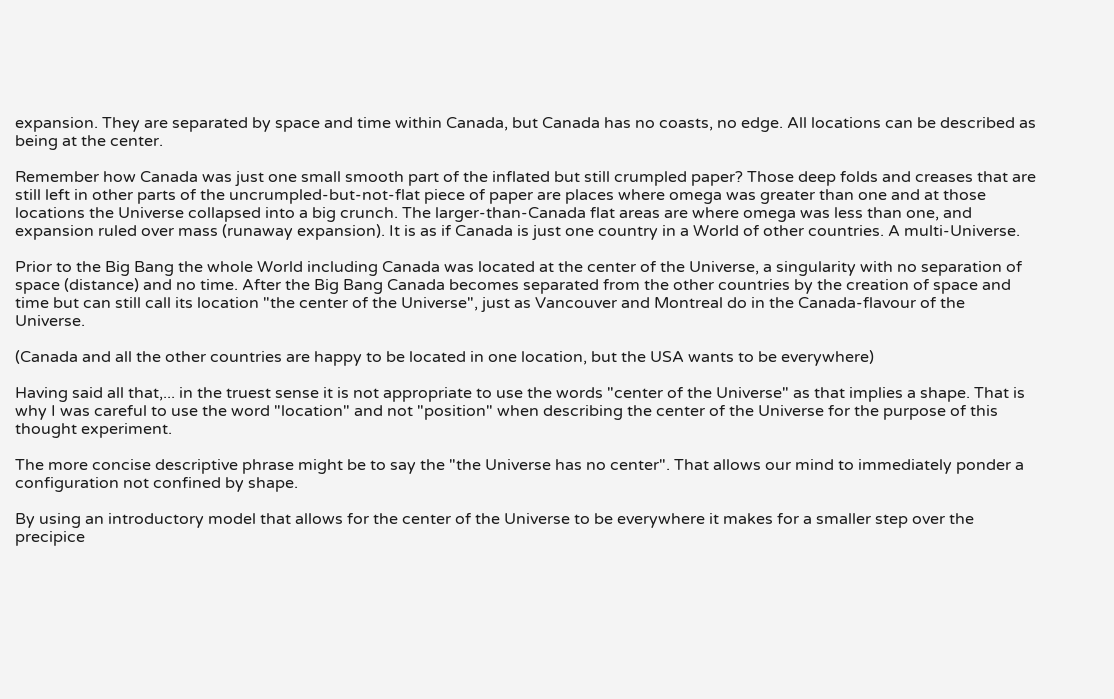expansion. They are separated by space and time within Canada, but Canada has no coasts, no edge. All locations can be described as being at the center.

Remember how Canada was just one small smooth part of the inflated but still crumpled paper? Those deep folds and creases that are still left in other parts of the uncrumpled-but-not-flat piece of paper are places where omega was greater than one and at those locations the Universe collapsed into a big crunch. The larger-than-Canada flat areas are where omega was less than one, and expansion ruled over mass (runaway expansion). It is as if Canada is just one country in a World of other countries. A multi-Universe.

Prior to the Big Bang the whole World including Canada was located at the center of the Universe, a singularity with no separation of space (distance) and no time. After the Big Bang Canada becomes separated from the other countries by the creation of space and time but can still call its location "the center of the Universe", just as Vancouver and Montreal do in the Canada-flavour of the Universe.

(Canada and all the other countries are happy to be located in one location, but the USA wants to be everywhere)

Having said all that,... in the truest sense it is not appropriate to use the words "center of the Universe" as that implies a shape. That is why I was careful to use the word "location" and not "position" when describing the center of the Universe for the purpose of this thought experiment.

The more concise descriptive phrase might be to say the "the Universe has no center". That allows our mind to immediately ponder a configuration not confined by shape.

By using an introductory model that allows for the center of the Universe to be everywhere it makes for a smaller step over the precipice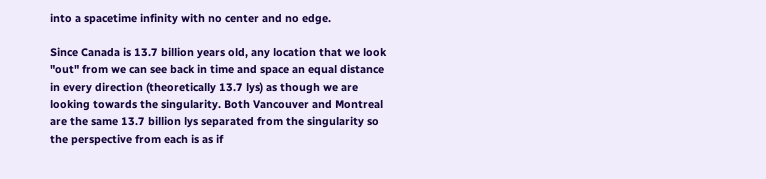into a spacetime infinity with no center and no edge.

Since Canada is 13.7 billion years old, any location that we look "out" from we can see back in time and space an equal distance in every direction (theoretically 13.7 lys) as though we are looking towards the singularity. Both Vancouver and Montreal are the same 13.7 billion lys separated from the singularity so the perspective from each is as if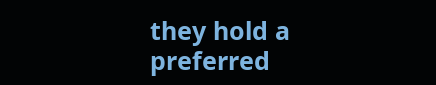they hold a preferred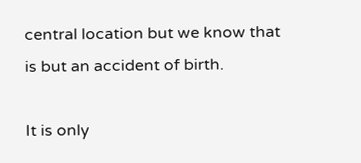central location but we know that is but an accident of birth.

It is only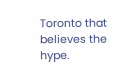Toronto that believes the hype.